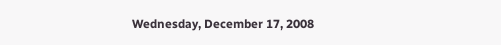Wednesday, December 17, 2008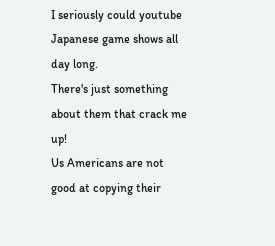I seriously could youtube Japanese game shows all day long.
There's just something about them that crack me up!
Us Americans are not good at copying their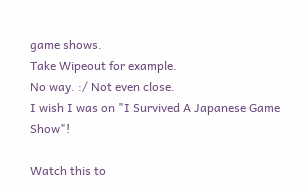game shows.
Take Wipeout for example.
No way. :/ Not even close.
I wish I was on "I Survived A Japanese Game Show"!

Watch this to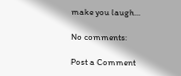make you laugh...

No comments:

Post a Comment